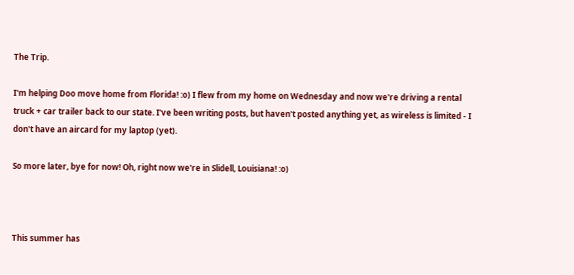The Trip.

I'm helping Doo move home from Florida! :o) I flew from my home on Wednesday and now we're driving a rental truck + car trailer back to our state. I've been writing posts, but haven't posted anything yet, as wireless is limited - I don't have an aircard for my laptop (yet).

So more later, bye for now! Oh, right now we're in Slidell, Louisiana! :o)



This summer has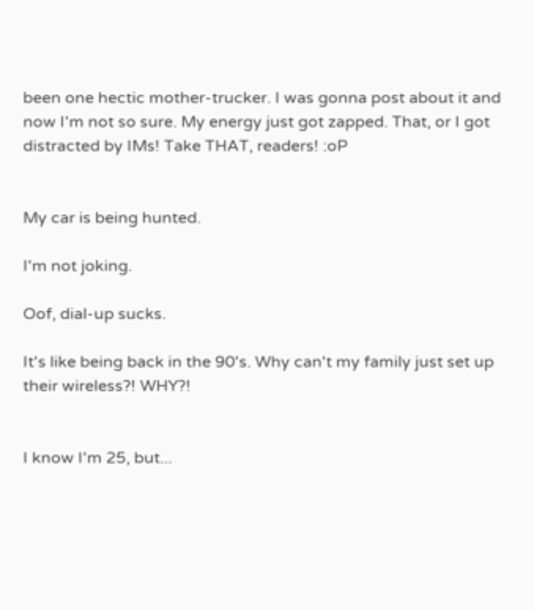been one hectic mother-trucker. I was gonna post about it and now I'm not so sure. My energy just got zapped. That, or I got distracted by IMs! Take THAT, readers! :oP


My car is being hunted.

I'm not joking.

Oof, dial-up sucks.

It's like being back in the 90's. Why can't my family just set up their wireless?! WHY?!


I know I'm 25, but...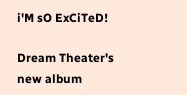i'M sO ExCiTeD!

Dream Theater's new album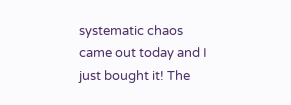systematic chaos came out today and I just bought it! The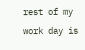rest of my work day is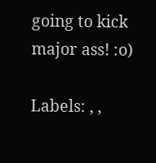going to kick major ass! :o)

Labels: , ,